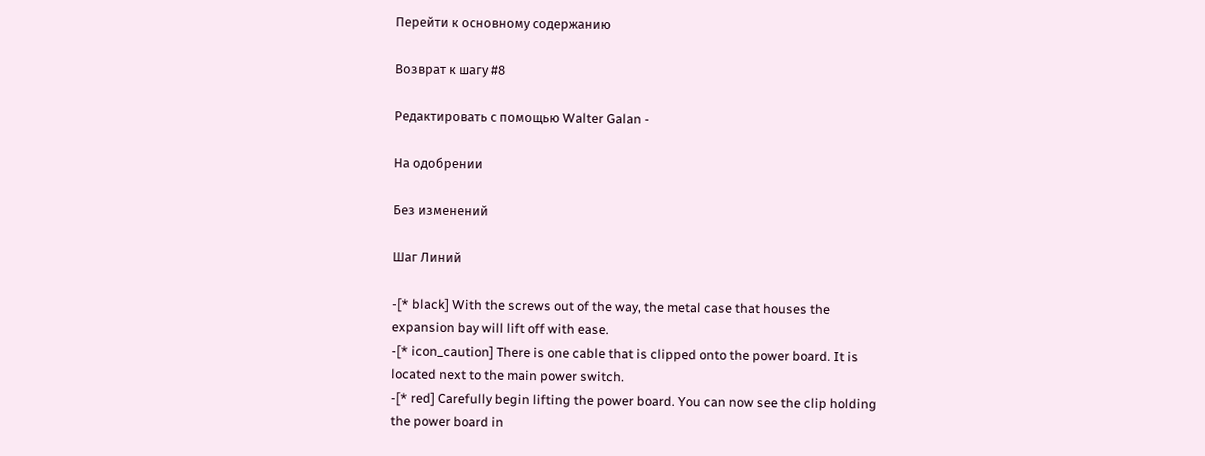Перейти к основному содержанию

Возврат к шагу #8

Редактировать с помощью Walter Galan -

На одобрении

Без изменений

Шаг Линий

-[* black] With the screws out of the way, the metal case that houses the expansion bay will lift off with ease.
-[* icon_caution] There is one cable that is clipped onto the power board. It is located next to the main power switch.
-[* red] Carefully begin lifting the power board. You can now see the clip holding the power board in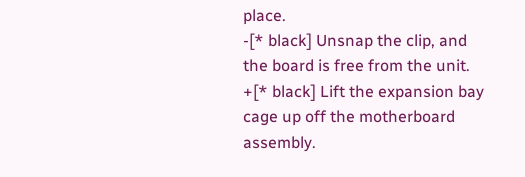place.
-[* black] Unsnap the clip, and the board is free from the unit.
+[* black] Lift the expansion bay cage up off the motherboard assembly.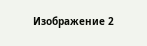Изображение 2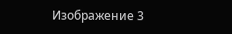Изображение 3